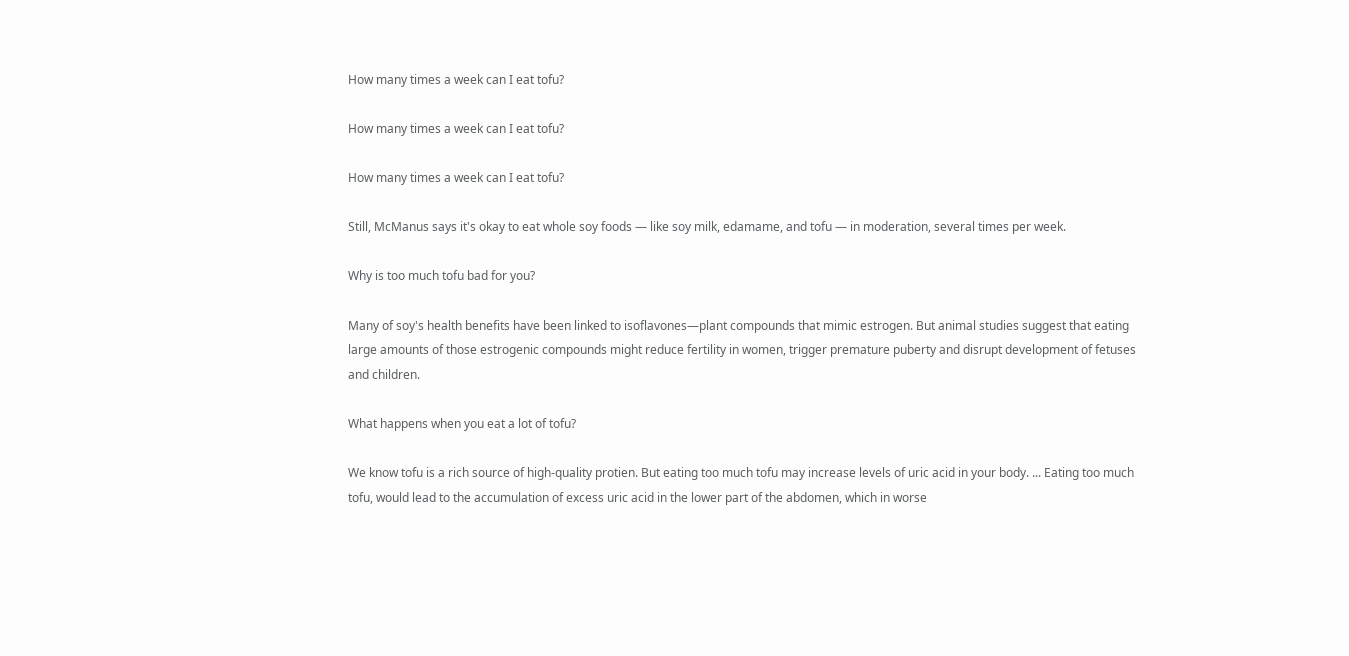How many times a week can I eat tofu?

How many times a week can I eat tofu?

How many times a week can I eat tofu?

Still, McManus says it's okay to eat whole soy foods — like soy milk, edamame, and tofu — in moderation, several times per week.

Why is too much tofu bad for you?

Many of soy's health benefits have been linked to isoflavones—plant compounds that mimic estrogen. But animal studies suggest that eating large amounts of those estrogenic compounds might reduce fertility in women, trigger premature puberty and disrupt development of fetuses and children.

What happens when you eat a lot of tofu?

We know tofu is a rich source of high-quality protien. But eating too much tofu may increase levels of uric acid in your body. ... Eating too much tofu, would lead to the accumulation of excess uric acid in the lower part of the abdomen, which in worse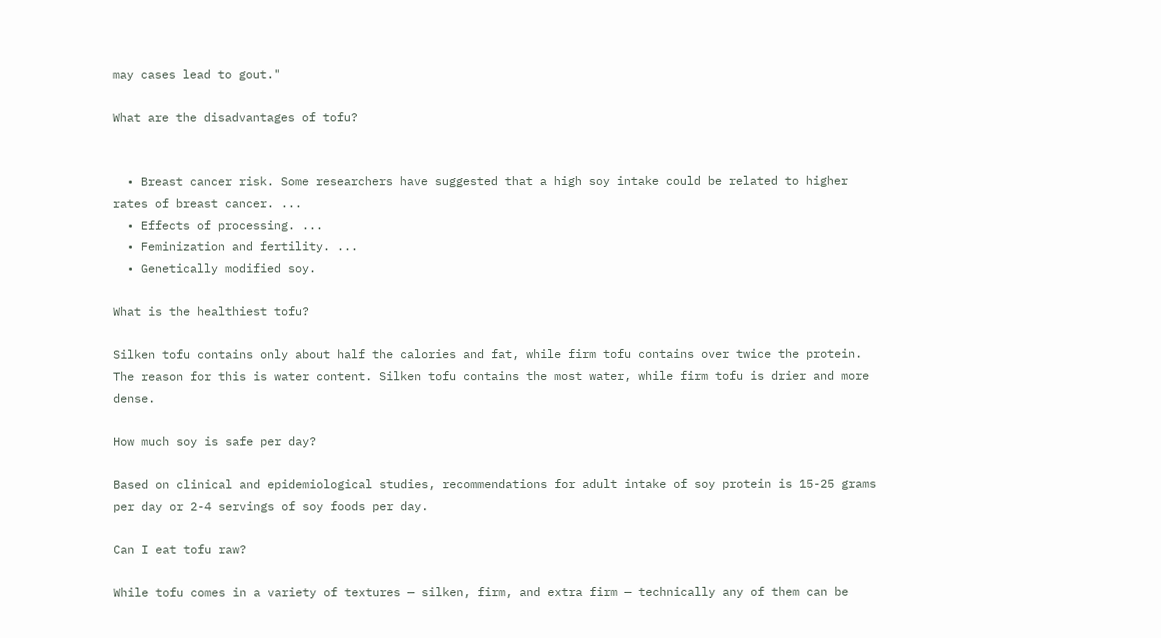may cases lead to gout."

What are the disadvantages of tofu?


  • Breast cancer risk. Some researchers have suggested that a high soy intake could be related to higher rates of breast cancer. ...
  • Effects of processing. ...
  • Feminization and fertility. ...
  • Genetically modified soy.

What is the healthiest tofu?

Silken tofu contains only about half the calories and fat, while firm tofu contains over twice the protein. The reason for this is water content. Silken tofu contains the most water, while firm tofu is drier and more dense.

How much soy is safe per day?

Based on clinical and epidemiological studies, recommendations for adult intake of soy protein is 15-25 grams per day or 2-4 servings of soy foods per day.

Can I eat tofu raw?

While tofu comes in a variety of textures — silken, firm, and extra firm — technically any of them can be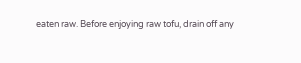eaten raw. Before enjoying raw tofu, drain off any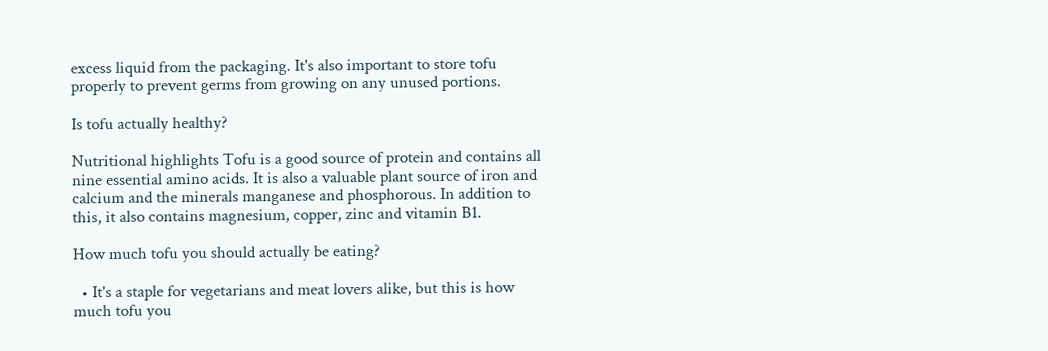excess liquid from the packaging. It's also important to store tofu properly to prevent germs from growing on any unused portions.

Is tofu actually healthy?

Nutritional highlights Tofu is a good source of protein and contains all nine essential amino acids. It is also a valuable plant source of iron and calcium and the minerals manganese and phosphorous. In addition to this, it also contains magnesium, copper, zinc and vitamin B1.

How much tofu you should actually be eating?

  • It's a staple for vegetarians and meat lovers alike, but this is how much tofu you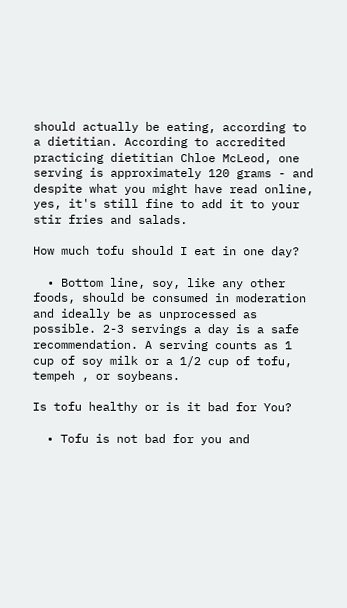should actually be eating, according to a dietitian. According to accredited practicing dietitian Chloe McLeod, one serving is approximately 120 grams - and despite what you might have read online, yes, it's still fine to add it to your stir fries and salads.

How much tofu should I eat in one day?

  • Bottom line, soy, like any other foods, should be consumed in moderation and ideally be as unprocessed as possible. 2-3 servings a day is a safe recommendation. A serving counts as 1 cup of soy milk or a 1/2 cup of tofu, tempeh , or soybeans.

Is tofu healthy or is it bad for You?

  • Tofu is not bad for you and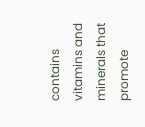contains vitamins and minerals that promote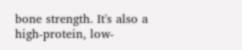bone strength. It's also a high-protein, low-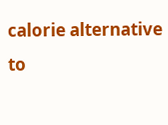calorie alternative to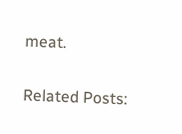meat.

Related Posts: